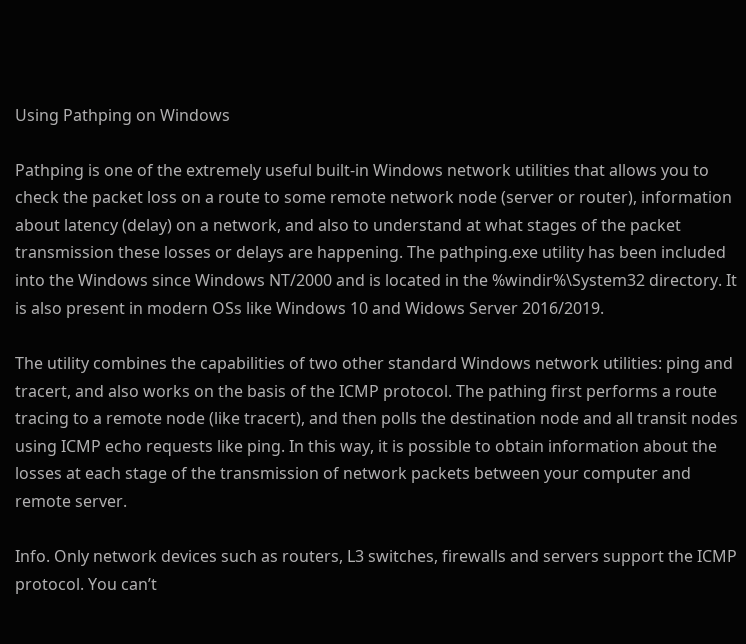Using Pathping on Windows

Pathping is one of the extremely useful built-in Windows network utilities that allows you to check the packet loss on a route to some remote network node (server or router), information about latency (delay) on a network, and also to understand at what stages of the packet transmission these losses or delays are happening. The pathping.exe utility has been included into the Windows since Windows NT/2000 and is located in the %windir%\System32 directory. It is also present in modern OSs like Windows 10 and Widows Server 2016/2019.

The utility combines the capabilities of two other standard Windows network utilities: ping and tracert, and also works on the basis of the ICMP protocol. The pathing first performs a route tracing to a remote node (like tracert), and then polls the destination node and all transit nodes using ICMP echo requests like ping. In this way, it is possible to obtain information about the losses at each stage of the transmission of network packets between your computer and remote server.

Info. Only network devices such as routers, L3 switches, firewalls and servers support the ICMP protocol. You can’t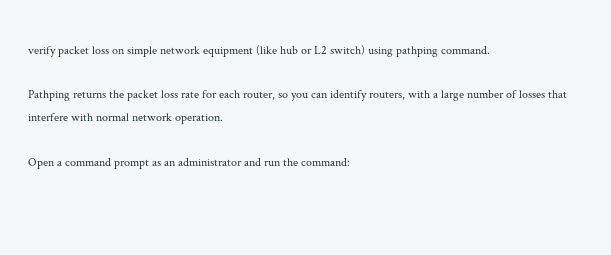verify packet loss on simple network equipment (like hub or L2 switch) using pathping command.

Pathping returns the packet loss rate for each router, so you can identify routers, with a large number of losses that interfere with normal network operation.

Open a command prompt as an administrator and run the command: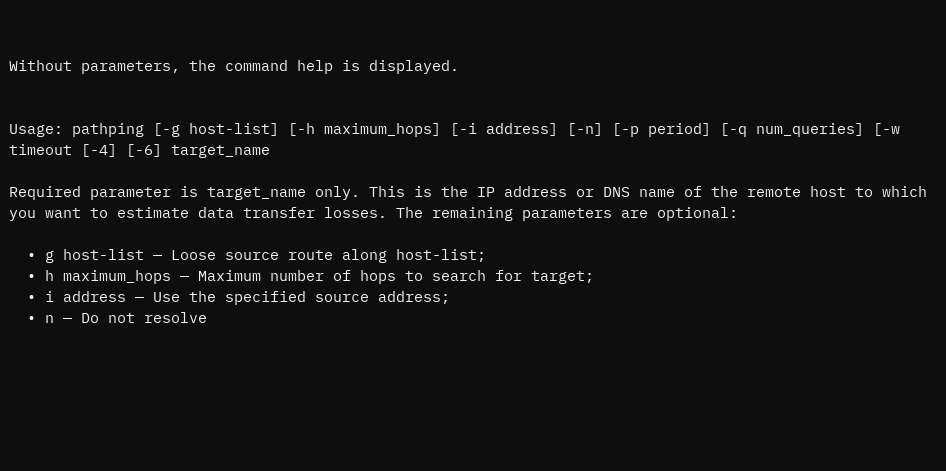Without parameters, the command help is displayed.


Usage: pathping [-g host-list] [-h maximum_hops] [-i address] [-n] [-p period] [-q num_queries] [-w timeout [-4] [-6] target_name

Required parameter is target_name only. This is the IP address or DNS name of the remote host to which you want to estimate data transfer losses. The remaining parameters are optional:

  • g host-list — Loose source route along host-list;
  • h maximum_hops — Maximum number of hops to search for target;
  • i address — Use the specified source address;
  • n — Do not resolve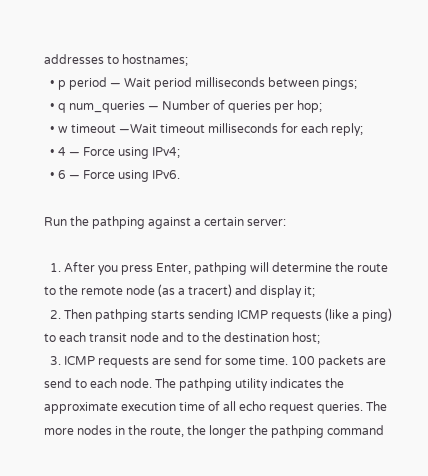addresses to hostnames;
  • p period — Wait period milliseconds between pings;
  • q num_queries — Number of queries per hop;
  • w timeout —Wait timeout milliseconds for each reply;
  • 4 — Force using IPv4;
  • 6 — Force using IPv6.

Run the pathping against a certain server:

  1. After you press Enter, pathping will determine the route to the remote node (as a tracert) and display it;
  2. Then pathping starts sending ICMP requests (like a ping) to each transit node and to the destination host;
  3. ICMP requests are send for some time. 100 packets are send to each node. The pathping utility indicates the approximate execution time of all echo request queries. The more nodes in the route, the longer the pathping command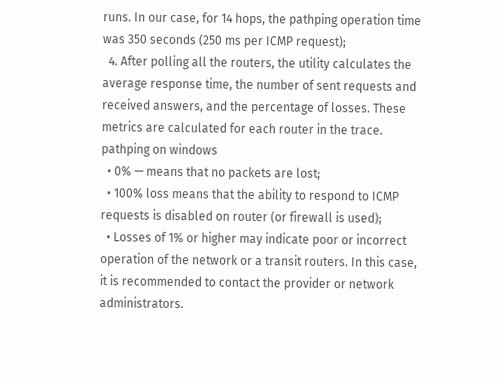runs. In our case, for 14 hops, the pathping operation time was 350 seconds (250 ms per ICMP request);
  4. After polling all the routers, the utility calculates the average response time, the number of sent requests and received answers, and the percentage of losses. These metrics are calculated for each router in the trace. pathping on windows
  • 0% — means that no packets are lost;
  • 100% loss means that the ability to respond to ICMP requests is disabled on router (or firewall is used);
  • Losses of 1% or higher may indicate poor or incorrect operation of the network or a transit routers. In this case, it is recommended to contact the provider or network administrators.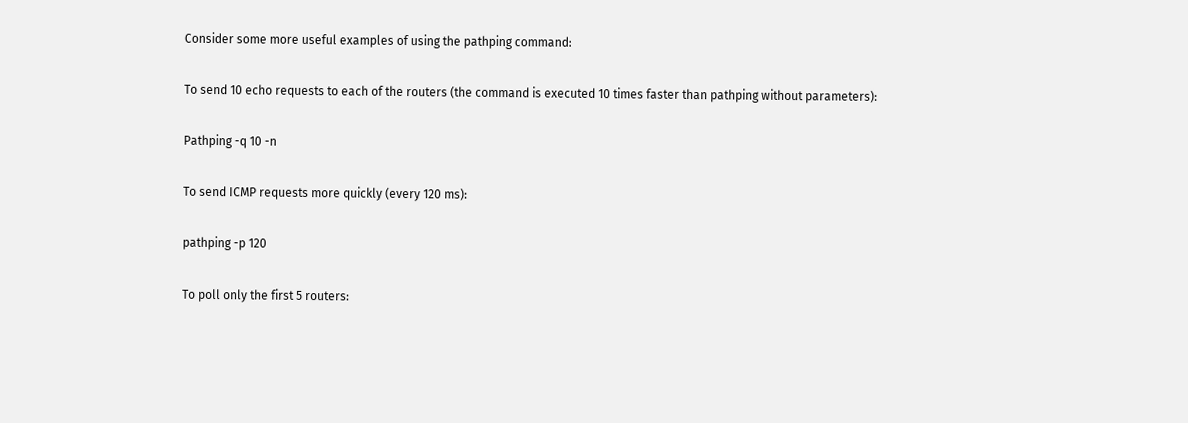Consider some more useful examples of using the pathping command:

To send 10 echo requests to each of the routers (the command is executed 10 times faster than pathping without parameters):

Pathping -q 10 -n

To send ICMP requests more quickly (every 120 ms):

pathping -p 120

To poll only the first 5 routers: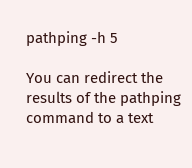pathping -h 5

You can redirect the results of the pathping command to a text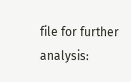file for further analysis: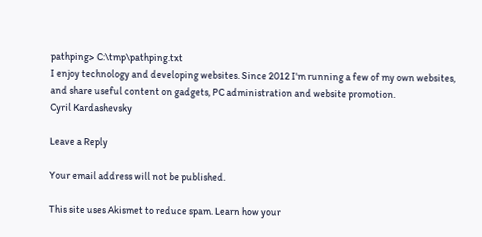pathping> C:\tmp\pathping.txt
I enjoy technology and developing websites. Since 2012 I'm running a few of my own websites, and share useful content on gadgets, PC administration and website promotion.
Cyril Kardashevsky

Leave a Reply

Your email address will not be published.

This site uses Akismet to reduce spam. Learn how your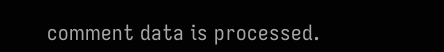comment data is processed.